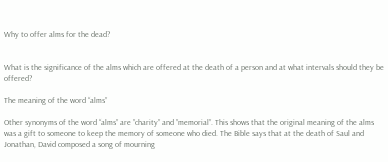Why to offer alms for the dead?


What is the significance of the alms which are offered at the death of a person and at what intervals should they be offered?

The meaning of the word “alms”

Other synonyms of the word “alms” are ”charity” and ”memorial”. This shows that the original meaning of the alms was a gift to someone to keep the memory of someone who died. The Bible says that at the death of Saul and Jonathan, David composed a song of mourning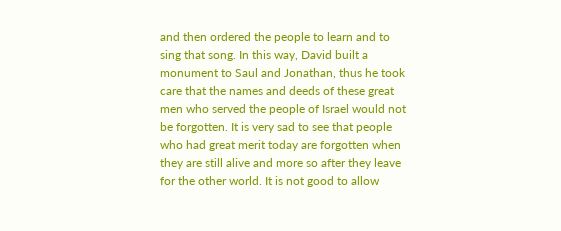and then ordered the people to learn and to sing that song. In this way, David built a monument to Saul and Jonathan, thus he took care that the names and deeds of these great men who served the people of Israel would not be forgotten. It is very sad to see that people who had great merit today are forgotten when they are still alive and more so after they leave for the other world. It is not good to allow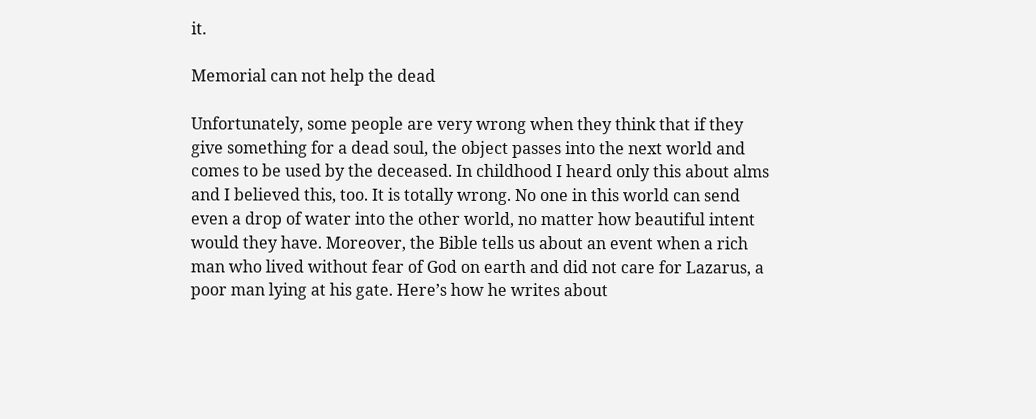it.

Memorial can not help the dead

Unfortunately, some people are very wrong when they think that if they give something for a dead soul, the object passes into the next world and comes to be used by the deceased. In childhood I heard only this about alms and I believed this, too. It is totally wrong. No one in this world can send even a drop of water into the other world, no matter how beautiful intent would they have. Moreover, the Bible tells us about an event when a rich man who lived without fear of God on earth and did not care for Lazarus, a poor man lying at his gate. Here’s how he writes about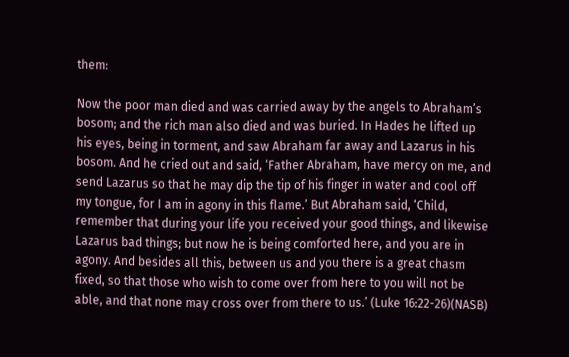them:

Now the poor man died and was carried away by the angels to Abraham’s bosom; and the rich man also died and was buried. In Hades he lifted up his eyes, being in torment, and saw Abraham far away and Lazarus in his bosom. And he cried out and said, ‘Father Abraham, have mercy on me, and send Lazarus so that he may dip the tip of his finger in water and cool off my tongue, for I am in agony in this flame.’ But Abraham said, ‘Child, remember that during your life you received your good things, and likewise Lazarus bad things; but now he is being comforted here, and you are in agony. And besides all this, between us and you there is a great chasm fixed, so that those who wish to come over from here to you will not be able, and that none may cross over from there to us.’ (Luke 16:22-26)(NASB)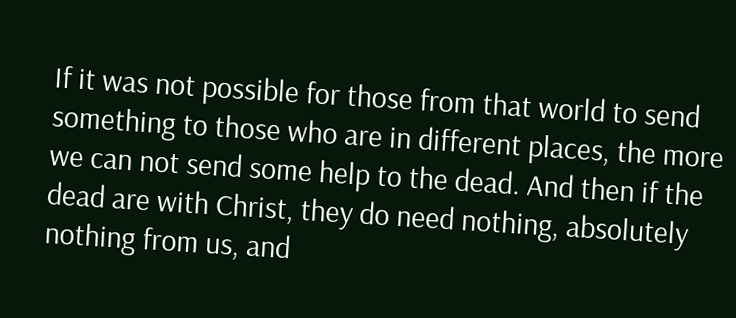If it was not possible for those from that world to send something to those who are in different places, the more we can not send some help to the dead. And then if the dead are with Christ, they do need nothing, absolutely nothing from us, and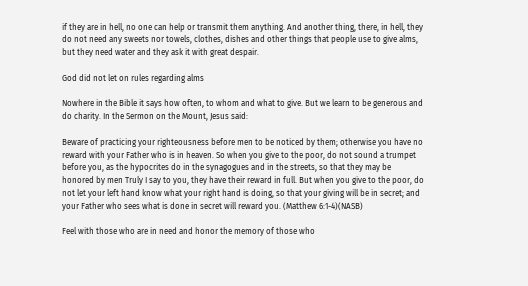if they are in hell, no one can help or transmit them anything. And another thing, there, in hell, they do not need any sweets nor towels, clothes, dishes and other things that people use to give alms, but they need water and they ask it with great despair.

God did not let on rules regarding alms

Nowhere in the Bible it says how often, to whom and what to give. But we learn to be generous and do charity. In the Sermon on the Mount, Jesus said:

Beware of practicing your righteousness before men to be noticed by them; otherwise you have no reward with your Father who is in heaven. So when you give to the poor, do not sound a trumpet before you, as the hypocrites do in the synagogues and in the streets, so that they may be honored by men Truly I say to you, they have their reward in full. But when you give to the poor, do not let your left hand know what your right hand is doing, so that your giving will be in secret; and your Father who sees what is done in secret will reward you. (Matthew 6:1-4)(NASB)

Feel with those who are in need and honor the memory of those who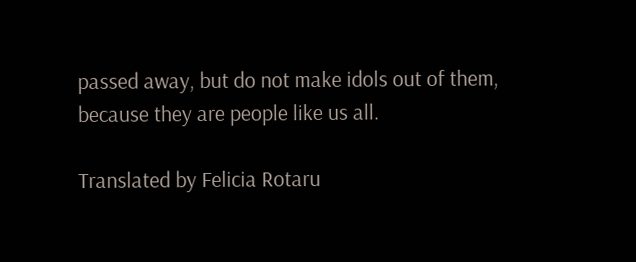passed away, but do not make idols out of them, because they are people like us all.

Translated by Felicia Rotaru